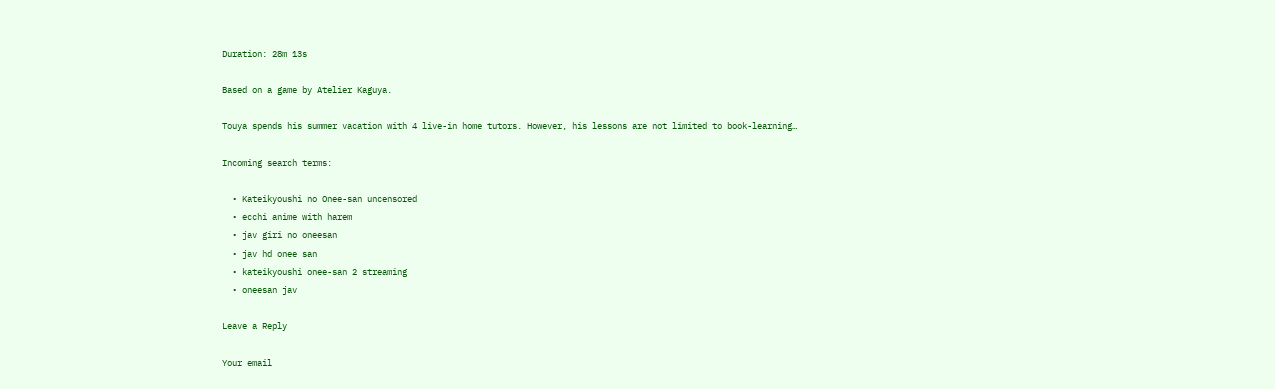Duration: 28m 13s

Based on a game by Atelier Kaguya.

Touya spends his summer vacation with 4 live-in home tutors. However, his lessons are not limited to book-learning…

Incoming search terms:

  • Kateikyoushi no Onee-san uncensored
  • ecchi anime with harem
  • jav giri no oneesan
  • jav hd onee san
  • kateikyoushi onee-san 2 streaming
  • oneesan jav

Leave a Reply

Your email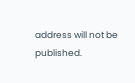address will not be published.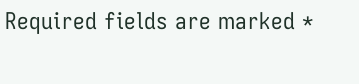Required fields are marked *